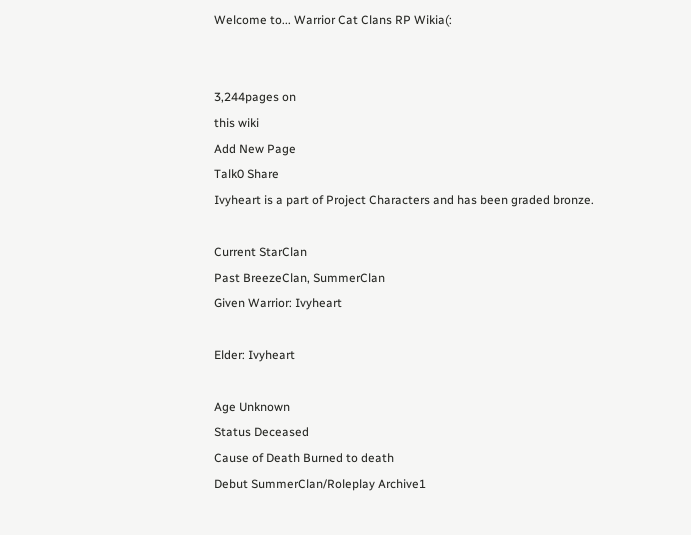Welcome to... Warrior Cat Clans RP Wikia(:


3,244pages on
this wiki
Add New Page
Talk0 Share
Ivyheart is a part of Project Characters and has been graded bronze.

Current StarClan
Past BreezeClan, SummerClan
Given Warrior: Ivyheart

Elder: Ivyheart

Age Unknown
Status Deceased
Cause of Death Burned to death
Debut SummerClan/Roleplay Archive1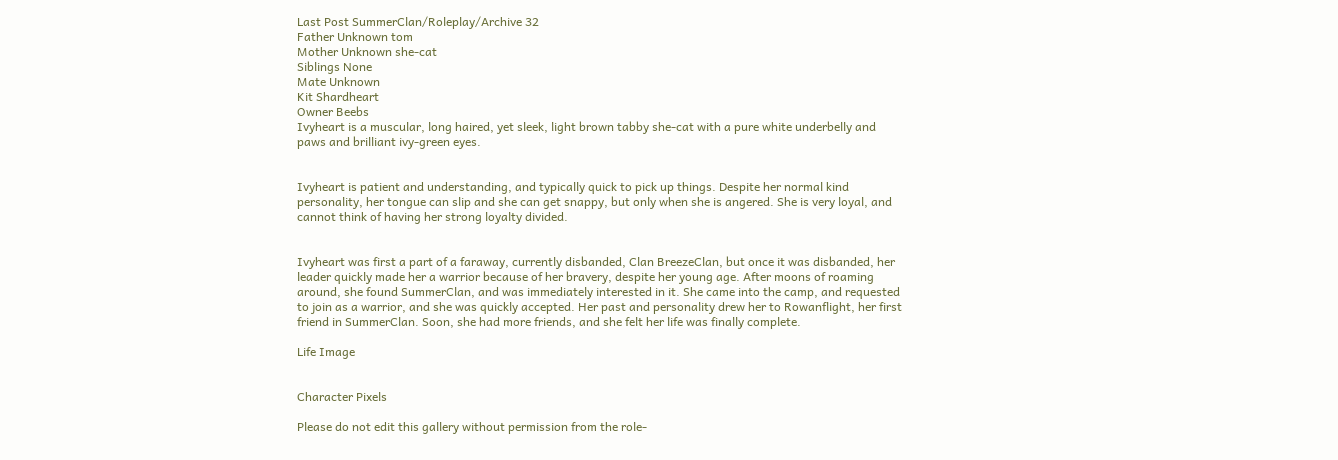Last Post SummerClan/Roleplay/Archive 32
Father Unknown tom
Mother Unknown she-cat
Siblings None
Mate Unknown
Kit Shardheart
Owner Beebs
Ivyheart is a muscular, long haired, yet sleek, light brown tabby she-cat with a pure white underbelly and paws and brilliant ivy-green eyes.


Ivyheart is patient and understanding, and typically quick to pick up things. Despite her normal kind personality, her tongue can slip and she can get snappy, but only when she is angered. She is very loyal, and cannot think of having her strong loyalty divided.


Ivyheart was first a part of a faraway, currently disbanded, Clan BreezeClan, but once it was disbanded, her leader quickly made her a warrior because of her bravery, despite her young age. After moons of roaming around, she found SummerClan, and was immediately interested in it. She came into the camp, and requested to join as a warrior, and she was quickly accepted. Her past and personality drew her to Rowanflight, her first friend in SummerClan. Soon, she had more friends, and she felt her life was finally complete.

Life Image


Character Pixels

Please do not edit this gallery without permission from the role-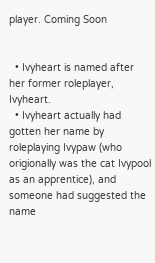player. Coming Soon


  • Ivyheart is named after her former roleplayer, Ivyheart.
  • Ivyheart actually had gotten her name by roleplaying Ivypaw (who origionally was the cat Ivypool as an apprentice), and someone had suggested the name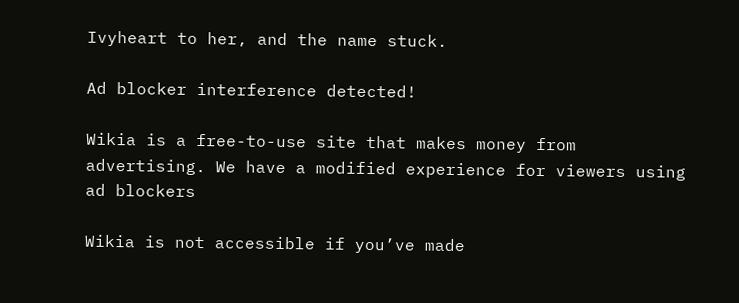Ivyheart to her, and the name stuck.

Ad blocker interference detected!

Wikia is a free-to-use site that makes money from advertising. We have a modified experience for viewers using ad blockers

Wikia is not accessible if you’ve made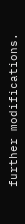further modifications.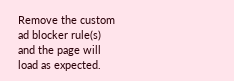Remove the custom ad blocker rule(s) and the page will load as expected.